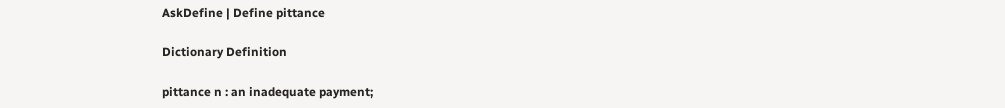AskDefine | Define pittance

Dictionary Definition

pittance n : an inadequate payment;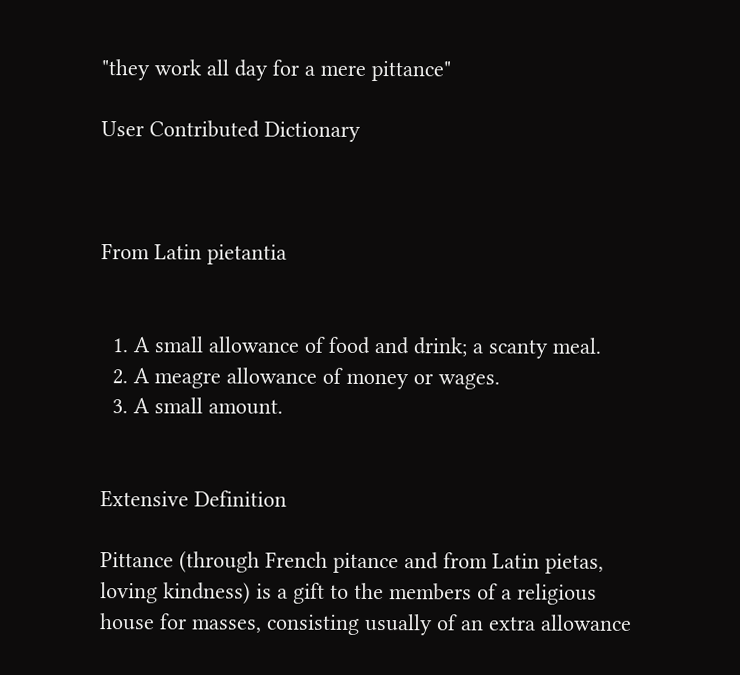"they work all day for a mere pittance"

User Contributed Dictionary



From Latin pietantia


  1. A small allowance of food and drink; a scanty meal.
  2. A meagre allowance of money or wages.
  3. A small amount.


Extensive Definition

Pittance (through French pitance and from Latin pietas, loving kindness) is a gift to the members of a religious house for masses, consisting usually of an extra allowance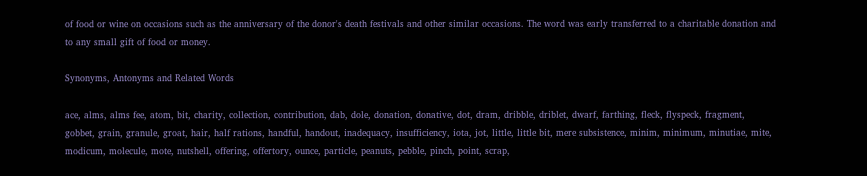of food or wine on occasions such as the anniversary of the donor's death festivals and other similar occasions. The word was early transferred to a charitable donation and to any small gift of food or money.

Synonyms, Antonyms and Related Words

ace, alms, alms fee, atom, bit, charity, collection, contribution, dab, dole, donation, donative, dot, dram, dribble, driblet, dwarf, farthing, fleck, flyspeck, fragment, gobbet, grain, granule, groat, hair, half rations, handful, handout, inadequacy, insufficiency, iota, jot, little, little bit, mere subsistence, minim, minimum, minutiae, mite, modicum, molecule, mote, nutshell, offering, offertory, ounce, particle, peanuts, pebble, pinch, point, scrap,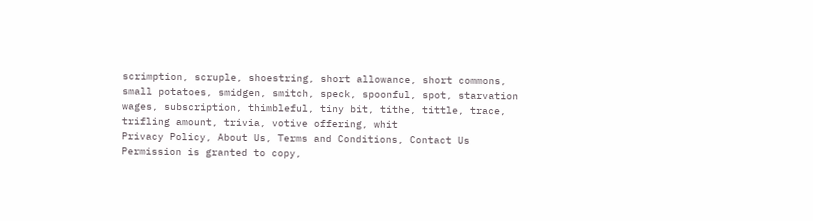scrimption, scruple, shoestring, short allowance, short commons, small potatoes, smidgen, smitch, speck, spoonful, spot, starvation wages, subscription, thimbleful, tiny bit, tithe, tittle, trace, trifling amount, trivia, votive offering, whit
Privacy Policy, About Us, Terms and Conditions, Contact Us
Permission is granted to copy,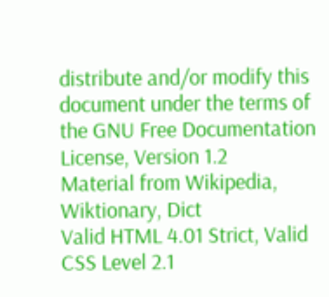distribute and/or modify this document under the terms of the GNU Free Documentation License, Version 1.2
Material from Wikipedia, Wiktionary, Dict
Valid HTML 4.01 Strict, Valid CSS Level 2.1